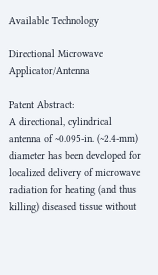Available Technology

Directional Microwave Applicator/Antenna

Patent Abstract:
A directional, cylindrical antenna of ~0.095-in. (~2.4-mm) diameter has been developed for localized delivery of microwave radiation for heating (and thus killing) diseased tissue without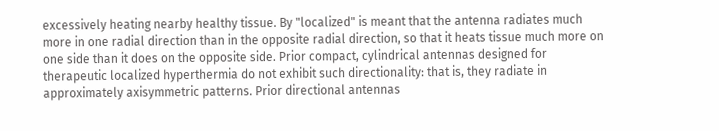excessively heating nearby healthy tissue. By "localized" is meant that the antenna radiates much more in one radial direction than in the opposite radial direction, so that it heats tissue much more on one side than it does on the opposite side. Prior compact, cylindrical antennas designed for therapeutic localized hyperthermia do not exhibit such directionality: that is, they radiate in approximately axisymmetric patterns. Prior directional antennas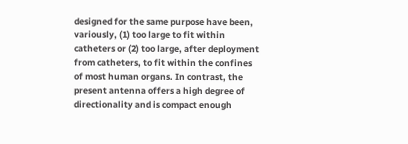designed for the same purpose have been, variously, (1) too large to fit within catheters or (2) too large, after deployment from catheters, to fit within the confines of most human organs. In contrast, the present antenna offers a high degree of directionality and is compact enough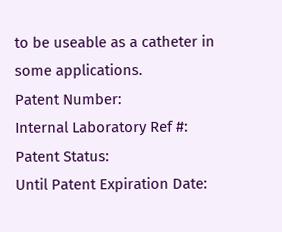to be useable as a catheter in some applications.
Patent Number:
Internal Laboratory Ref #:
Patent Status:
Until Patent Expiration Date: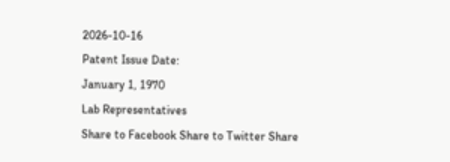2026-10-16
Patent Issue Date:
January 1, 1970
Lab Representatives
Share to Facebook Share to Twitter Share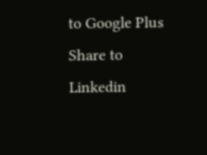to Google Plus Share to Linkedin